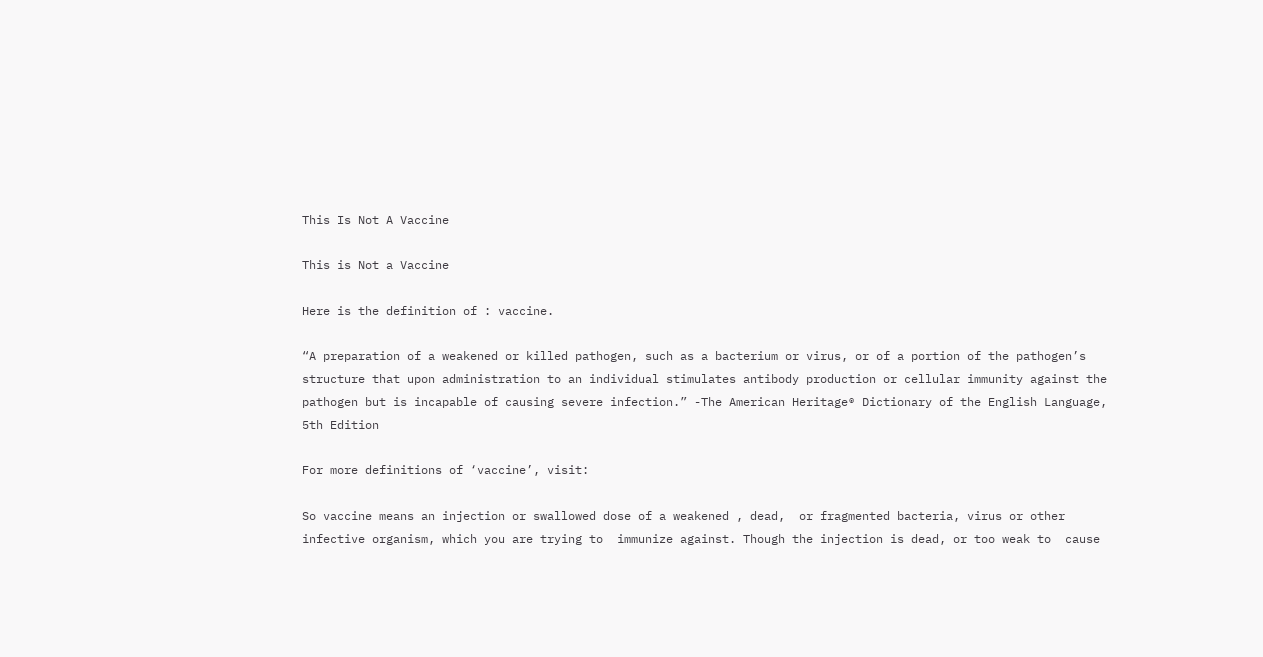This Is Not A Vaccine

This is Not a Vaccine

Here is the definition of : vaccine.

“A preparation of a weakened or killed pathogen, such as a bacterium or virus, or of a portion of the pathogen’s structure that upon administration to an individual stimulates antibody production or cellular immunity against the pathogen but is incapable of causing severe infection.” -The American Heritage® Dictionary of the English Language, 5th Edition

For more definitions of ‘vaccine’, visit:

So vaccine means an injection or swallowed dose of a weakened , dead,  or fragmented bacteria, virus or other infective organism, which you are trying to  immunize against. Though the injection is dead, or too weak to  cause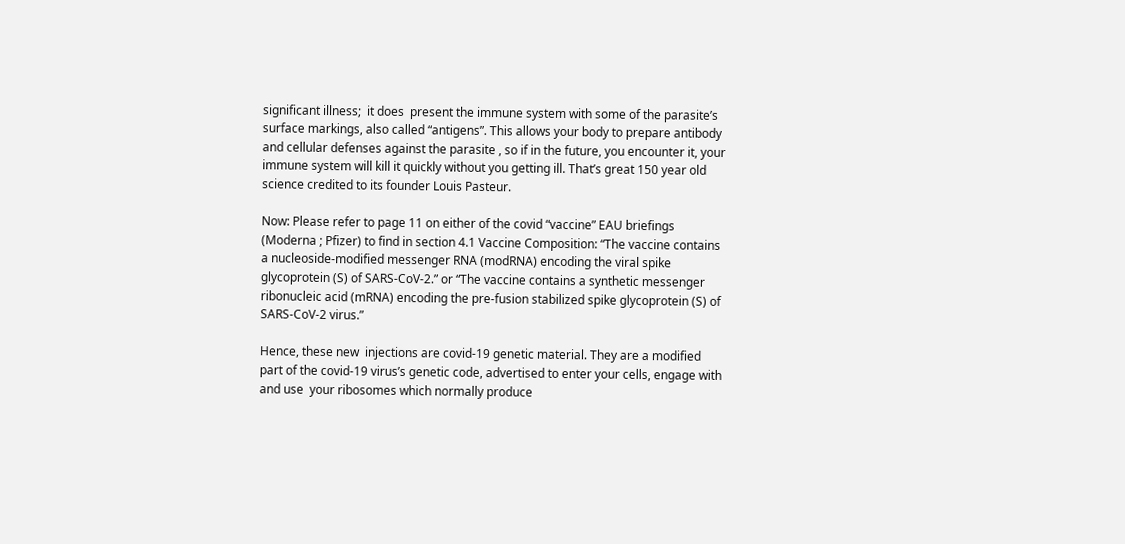significant illness;  it does  present the immune system with some of the parasite’s surface markings, also called “antigens”. This allows your body to prepare antibody and cellular defenses against the parasite , so if in the future, you encounter it, your immune system will kill it quickly without you getting ill. That’s great 150 year old science credited to its founder Louis Pasteur.

Now: Please refer to page 11 on either of the covid “vaccine” EAU briefings (Moderna ; Pfizer) to find in section 4.1 Vaccine Composition: “The vaccine contains a nucleoside-modified messenger RNA (modRNA) encoding the viral spike glycoprotein (S) of SARS-CoV-2.” or “The vaccine contains a synthetic messenger ribonucleic acid (mRNA) encoding the pre-fusion stabilized spike glycoprotein (S) of SARS-CoV-2 virus.”

Hence, these new  injections are covid-19 genetic material. They are a modified part of the covid-19 virus’s genetic code, advertised to enter your cells, engage with and use  your ribosomes which normally produce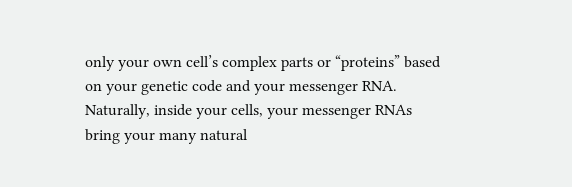only your own cell’s complex parts or “proteins” based on your genetic code and your messenger RNA. Naturally, inside your cells, your messenger RNAs bring your many natural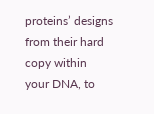proteins’ designs from their hard copy within your DNA, to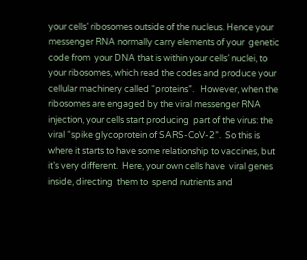your cells’ ribosomes outside of the nucleus. Hence your messenger RNA normally carry elements of your  genetic code from  your DNA that is within your cells’ nuclei, to your ribosomes, which read the codes and produce your cellular machinery called “proteins”.   However, when the ribosomes are engaged by the viral messenger RNA injection, your cells start producing  part of the virus: the viral “spike glycoprotein of SARS-CoV-2”.  So this is where it starts to have some relationship to vaccines, but it’s very different.  Here, your own cells have  viral genes inside, directing  them to  spend nutrients and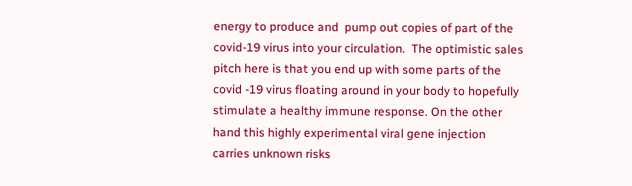energy to produce and  pump out copies of part of the covid-19 virus into your circulation.  The optimistic sales pitch here is that you end up with some parts of the covid -19 virus floating around in your body to hopefully stimulate a healthy immune response. On the other hand this highly experimental viral gene injection carries unknown risks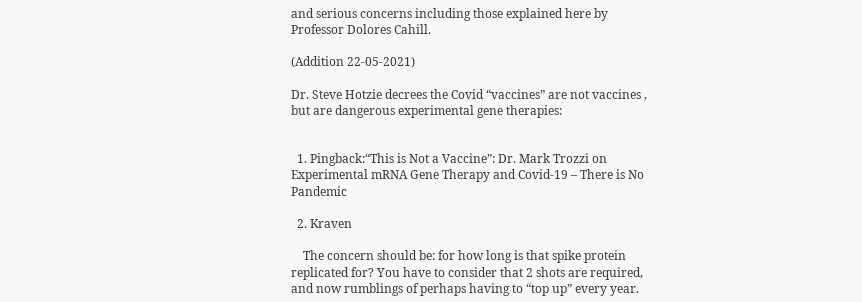and serious concerns including those explained here by Professor Dolores Cahill.

(Addition 22-05-2021)

Dr. Steve Hotzie decrees the Covid “vaccines” are not vaccines , but are dangerous experimental gene therapies:


  1. Pingback:“This is Not a Vaccine”: Dr. Mark Trozzi on Experimental mRNA Gene Therapy and Covid-19 – There is No Pandemic

  2. Kraven

    The concern should be: for how long is that spike protein replicated for? You have to consider that 2 shots are required, and now rumblings of perhaps having to “top up” every year.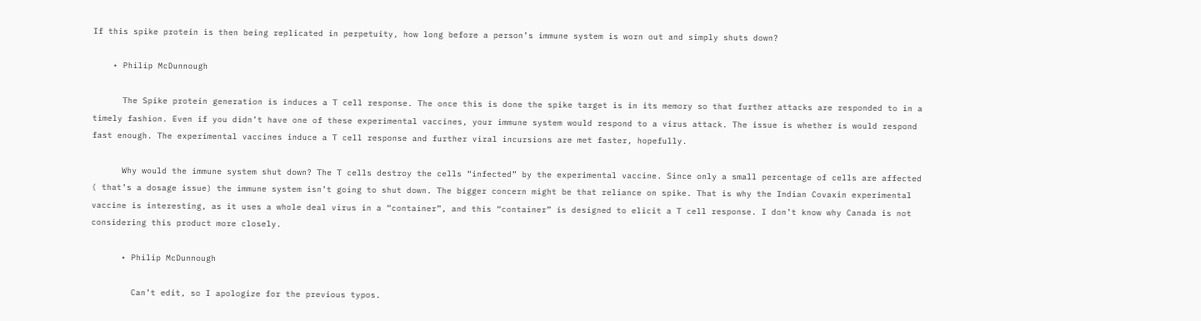If this spike protein is then being replicated in perpetuity, how long before a person’s immune system is worn out and simply shuts down?

    • Philip McDunnough

      The Spike protein generation is induces a T cell response. The once this is done the spike target is in its memory so that further attacks are responded to in a timely fashion. Even if you didn’t have one of these experimental vaccines, your immune system would respond to a virus attack. The issue is whether is would respond fast enough. The experimental vaccines induce a T cell response and further viral incursions are met faster, hopefully.

      Why would the immune system shut down? The T cells destroy the cells “infected” by the experimental vaccine. Since only a small percentage of cells are affected ( that’s a dosage issue) the immune system isn’t going to shut down. The bigger concern might be that reliance on spike. That is why the Indian Covaxin experimental vaccine is interesting, as it uses a whole deal virus in a “container”, and this “container” is designed to elicit a T cell response. I don’t know why Canada is not considering this product more closely.

      • Philip McDunnough

        Can’t edit, so I apologize for the previous typos.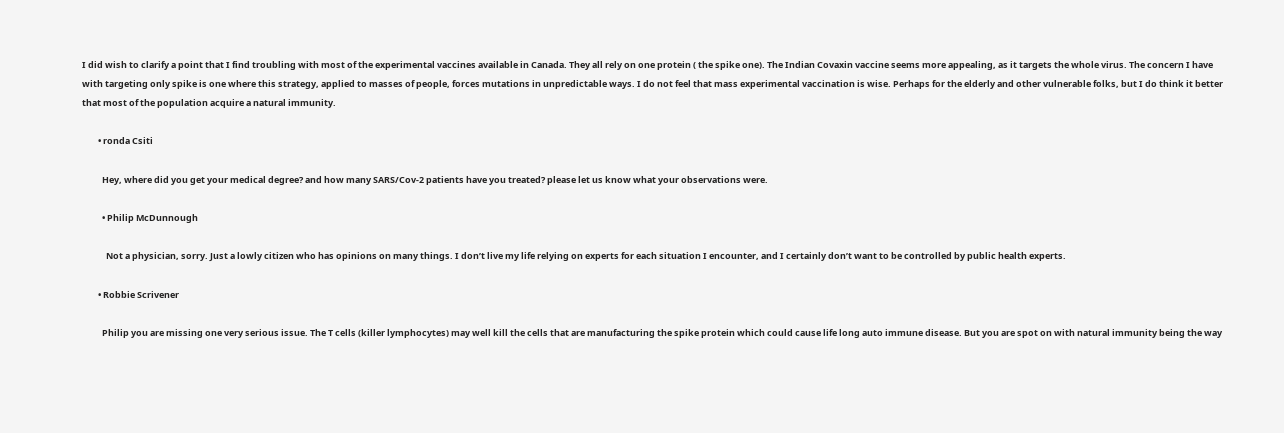I did wish to clarify a point that I find troubling with most of the experimental vaccines available in Canada. They all rely on one protein ( the spike one). The Indian Covaxin vaccine seems more appealing, as it targets the whole virus. The concern I have with targeting only spike is one where this strategy, applied to masses of people, forces mutations in unpredictable ways. I do not feel that mass experimental vaccination is wise. Perhaps for the elderly and other vulnerable folks, but I do think it better that most of the population acquire a natural immunity.

        • ronda Csiti

          Hey, where did you get your medical degree? and how many SARS/Cov-2 patients have you treated? please let us know what your observations were.

          • Philip McDunnough

            Not a physician, sorry. Just a lowly citizen who has opinions on many things. I don’t live my life relying on experts for each situation I encounter, and I certainly don’t want to be controlled by public health experts.

        • Robbie Scrivener

          Philip you are missing one very serious issue. The T cells (killer lymphocytes) may well kill the cells that are manufacturing the spike protein which could cause life long auto immune disease. But you are spot on with natural immunity being the way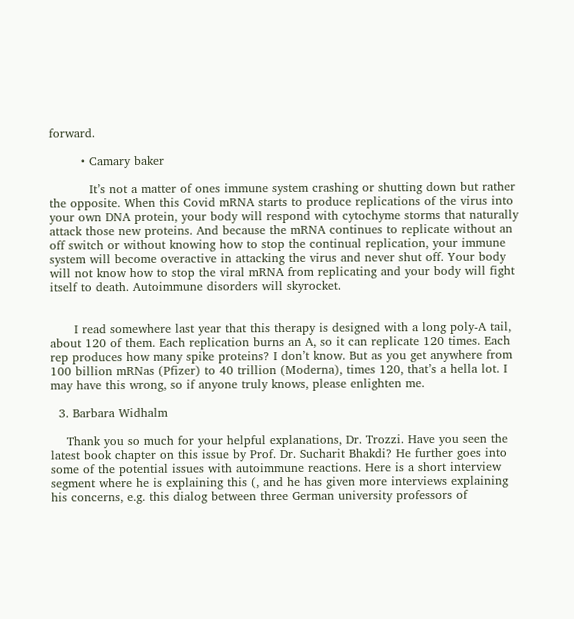forward.

        • Camary baker

          It’s not a matter of ones immune system crashing or shutting down but rather the opposite. When this Covid mRNA starts to produce replications of the virus into your own DNA protein, your body will respond with cytochyme storms that naturally attack those new proteins. And because the mRNA continues to replicate without an off switch or without knowing how to stop the continual replication, your immune system will become overactive in attacking the virus and never shut off. Your body will not know how to stop the viral mRNA from replicating and your body will fight itself to death. Autoimmune disorders will skyrocket.


      I read somewhere last year that this therapy is designed with a long poly-A tail, about 120 of them. Each replication burns an A, so it can replicate 120 times. Each rep produces how many spike proteins? I don’t know. But as you get anywhere from 100 billion mRNas (Pfizer) to 40 trillion (Moderna), times 120, that’s a hella lot. I may have this wrong, so if anyone truly knows, please enlighten me.

  3. Barbara Widhalm

    Thank you so much for your helpful explanations, Dr. Trozzi. Have you seen the latest book chapter on this issue by Prof. Dr. Sucharit Bhakdi? He further goes into some of the potential issues with autoimmune reactions. Here is a short interview segment where he is explaining this (, and he has given more interviews explaining his concerns, e.g. this dialog between three German university professors of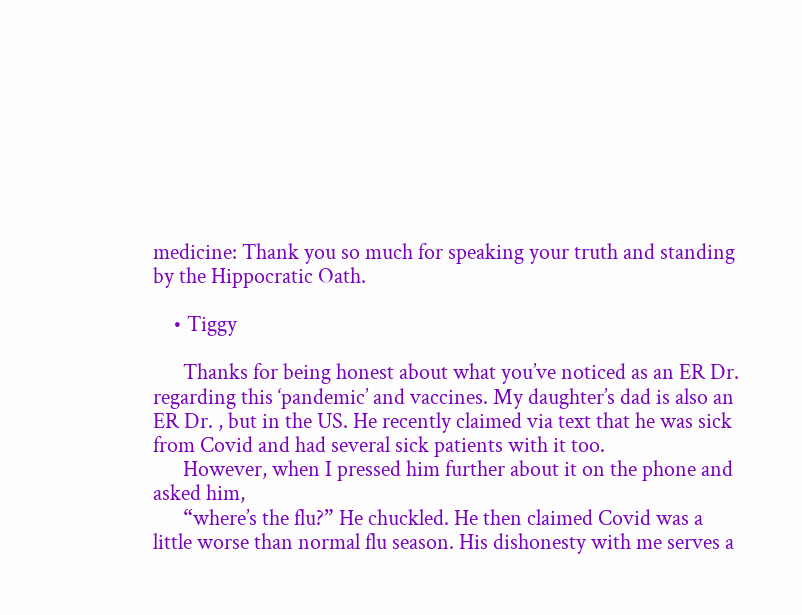medicine: Thank you so much for speaking your truth and standing by the Hippocratic Oath.

    • Tiggy

      Thanks for being honest about what you’ve noticed as an ER Dr. regarding this ‘pandemic’ and vaccines. My daughter’s dad is also an ER Dr. , but in the US. He recently claimed via text that he was sick from Covid and had several sick patients with it too.
      However, when I pressed him further about it on the phone and asked him,
      “where’s the flu?” He chuckled. He then claimed Covid was a little worse than normal flu season. His dishonesty with me serves a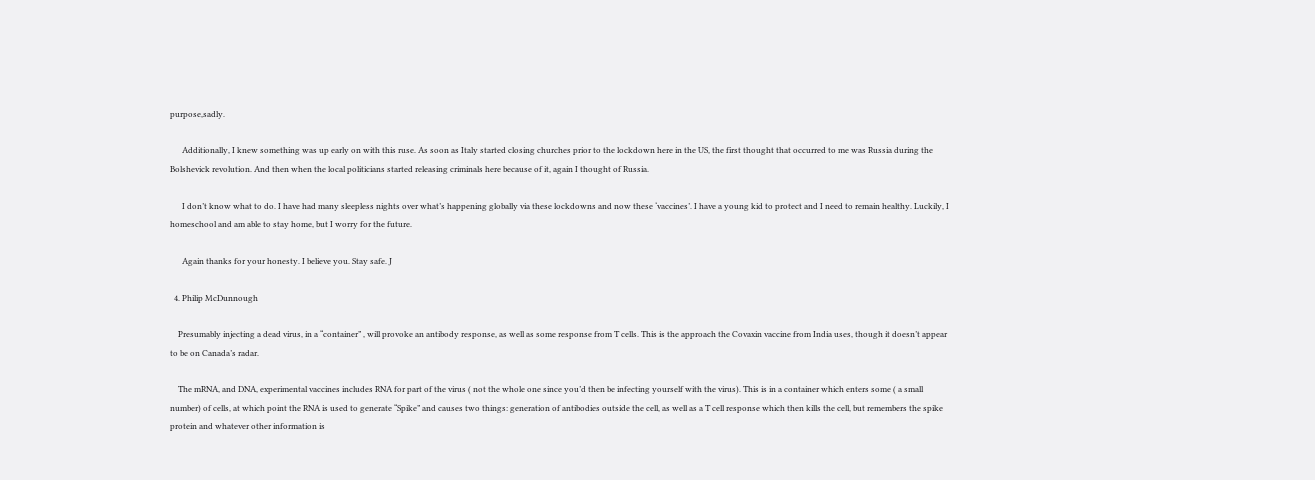purpose,sadly.

      Additionally, I knew something was up early on with this ruse. As soon as Italy started closing churches prior to the lockdown here in the US, the first thought that occurred to me was Russia during the Bolshevick revolution. And then when the local politicians started releasing criminals here because of it, again I thought of Russia.

      I don’t know what to do. I have had many sleepless nights over what’s happening globally via these lockdowns and now these ‘vaccines’. I have a young kid to protect and I need to remain healthy. Luckily, I homeschool and am able to stay home, but I worry for the future.

      Again thanks for your honesty. I believe you. Stay safe. J

  4. Philip McDunnough

    Presumably injecting a dead virus, in a “container” , will provoke an antibody response, as well as some response from T cells. This is the approach the Covaxin vaccine from India uses, though it doesn’t appear to be on Canada’s radar.

    The mRNA, and DNA, experimental vaccines includes RNA for part of the virus ( not the whole one since you’d then be infecting yourself with the virus). This is in a container which enters some ( a small number) of cells, at which point the RNA is used to generate “Spike” and causes two things: generation of antibodies outside the cell, as well as a T cell response which then kills the cell, but remembers the spike protein and whatever other information is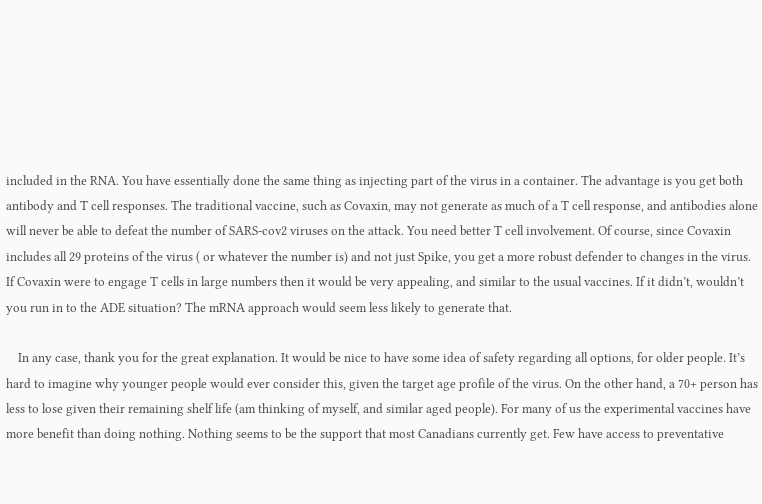included in the RNA. You have essentially done the same thing as injecting part of the virus in a container. The advantage is you get both antibody and T cell responses. The traditional vaccine, such as Covaxin, may not generate as much of a T cell response, and antibodies alone will never be able to defeat the number of SARS-cov2 viruses on the attack. You need better T cell involvement. Of course, since Covaxin includes all 29 proteins of the virus ( or whatever the number is) and not just Spike, you get a more robust defender to changes in the virus. If Covaxin were to engage T cells in large numbers then it would be very appealing, and similar to the usual vaccines. If it didn’t, wouldn’t you run in to the ADE situation? The mRNA approach would seem less likely to generate that.

    In any case, thank you for the great explanation. It would be nice to have some idea of safety regarding all options, for older people. It’s hard to imagine why younger people would ever consider this, given the target age profile of the virus. On the other hand, a 70+ person has less to lose given their remaining shelf life (am thinking of myself, and similar aged people). For many of us the experimental vaccines have more benefit than doing nothing. Nothing seems to be the support that most Canadians currently get. Few have access to preventative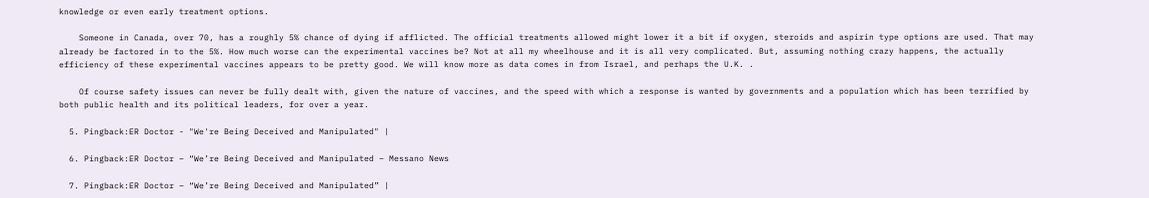knowledge or even early treatment options.

    Someone in Canada, over 70, has a roughly 5% chance of dying if afflicted. The official treatments allowed might lower it a bit if oxygen, steroids and aspirin type options are used. That may already be factored in to the 5%. How much worse can the experimental vaccines be? Not at all my wheelhouse and it is all very complicated. But, assuming nothing crazy happens, the actually efficiency of these experimental vaccines appears to be pretty good. We will know more as data comes in from Israel, and perhaps the U.K. .

    Of course safety issues can never be fully dealt with, given the nature of vaccines, and the speed with which a response is wanted by governments and a population which has been terrified by both public health and its political leaders, for over a year.

  5. Pingback:ER Doctor - "We're Being Deceived and Manipulated" |

  6. Pingback:ER Doctor – “We’re Being Deceived and Manipulated – Messano News

  7. Pingback:ER Doctor – “We’re Being Deceived and Manipulated” |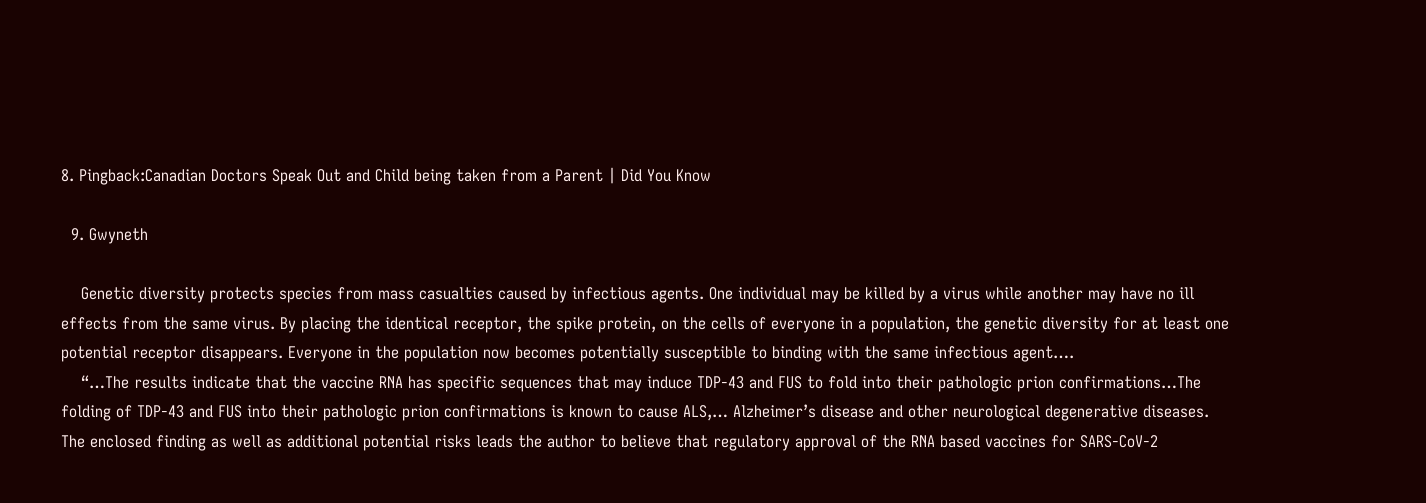8. Pingback:Canadian Doctors Speak Out and Child being taken from a Parent | Did You Know

  9. Gwyneth

    Genetic diversity protects species from mass casualties caused by infectious agents. One individual may be killed by a virus while another may have no ill effects from the same virus. By placing the identical receptor, the spike protein, on the cells of everyone in a population, the genetic diversity for at least one potential receptor disappears. Everyone in the population now becomes potentially susceptible to binding with the same infectious agent….
    “…The results indicate that the vaccine RNA has specific sequences that may induce TDP-43 and FUS to fold into their pathologic prion confirmations…The folding of TDP-43 and FUS into their pathologic prion confirmations is known to cause ALS,… Alzheimer’s disease and other neurological degenerative diseases. The enclosed finding as well as additional potential risks leads the author to believe that regulatory approval of the RNA based vaccines for SARS-CoV-2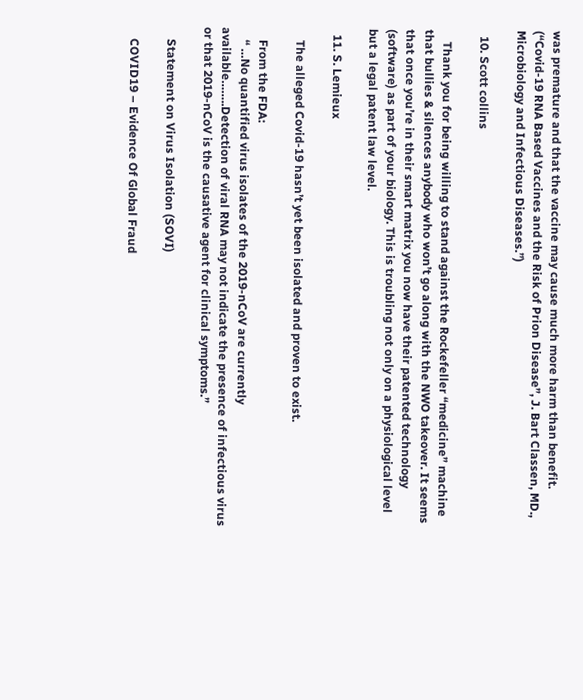was premature and that the vaccine may cause much more harm than benefit. (“Covid-19 RNA Based Vaccines and the Risk of Prion Disease”, J. Bart Classen, MD., Microbiology and Infectious Diseases.”)

  10. Scott collins

    Thank you for being willing to stand against the Rockefeller “medicine” machine that bullies & silences anybody who won’t go along with the NWO takeover. It seems that once you’re in their smart matrix you now have their patented technology (software) as part of your biology. This is troubling not only on a physiological level but a legal patent law level.

  11. S. Lemieux

    The alleged Covid-19 hasn’t yet been isolated and proven to exist.

    From the FDA:
    “ …No quantified virus isolates of the 2019-nCoV are currently available……..Detection of viral RNA may not indicate the presence of infectious virus or that 2019-nCoV is the causative agent for clinical symptoms.”

    Statement on Virus Isolation (SOVI)

    COVID19 – Evidence Of Global Fraud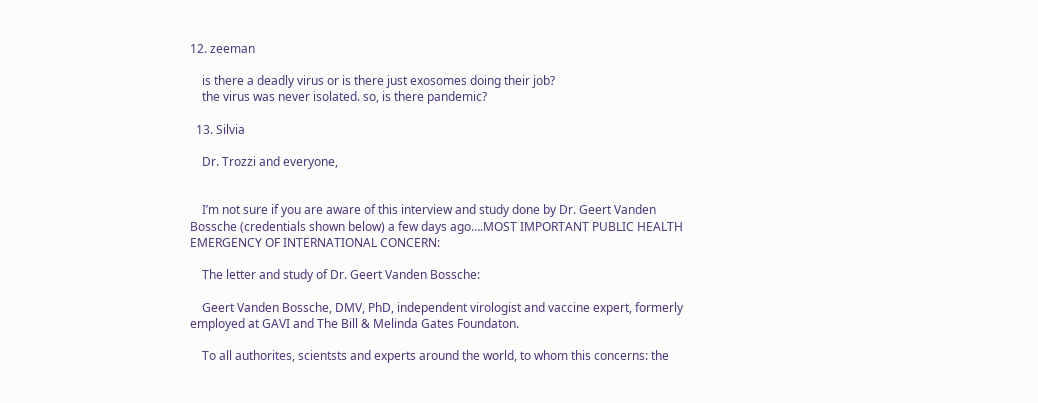12. zeeman

    is there a deadly virus or is there just exosomes doing their job?
    the virus was never isolated. so, is there pandemic?

  13. Silvia

    Dr. Trozzi and everyone,


    I’m not sure if you are aware of this interview and study done by Dr. Geert Vanden Bossche (credentials shown below) a few days ago….MOST IMPORTANT PUBLIC HEALTH EMERGENCY OF INTERNATIONAL CONCERN:

    The letter and study of Dr. Geert Vanden Bossche:

    Geert Vanden Bossche, DMV, PhD, independent virologist and vaccine expert, formerly employed at GAVI and The Bill & Melinda Gates Foundaton.

    To all authorites, scientsts and experts around the world, to whom this concerns: the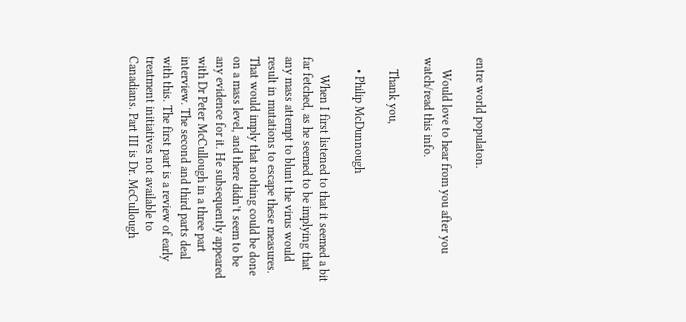entre world populaton.

    Would love to hear from you after you watch/read this info.

    Thank you,

    • Philip McDunnough

      When I first listened to that it seemed a bit far fetched, as he seemed to be implying that any mass attempt to blunt the virus would result in mutations to escape these measures. That would imply that nothing could be done on a mass level, and there didn’t seem to be any evidence for it. He subsequently appeared with Dr Peter McCullough in a three part interview. The second and third parts deal with this. The first part is a review of early treatment initiatives not available to Canadians. Part III is Dr. McCullough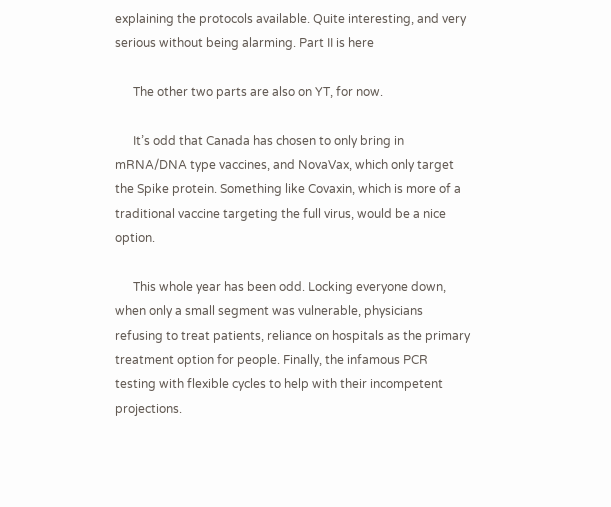explaining the protocols available. Quite interesting, and very serious without being alarming. Part II is here

      The other two parts are also on YT, for now.

      It’s odd that Canada has chosen to only bring in mRNA/DNA type vaccines, and NovaVax, which only target the Spike protein. Something like Covaxin, which is more of a traditional vaccine targeting the full virus, would be a nice option.

      This whole year has been odd. Locking everyone down, when only a small segment was vulnerable, physicians refusing to treat patients, reliance on hospitals as the primary treatment option for people. Finally, the infamous PCR testing with flexible cycles to help with their incompetent projections.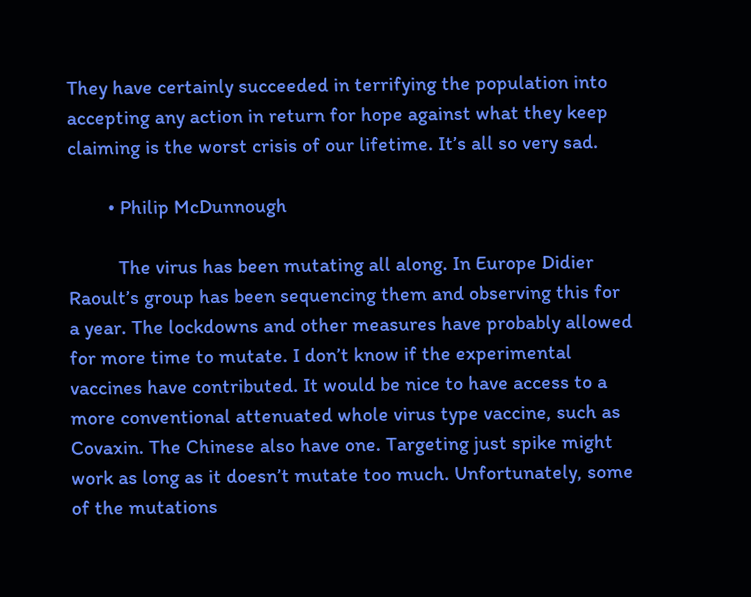They have certainly succeeded in terrifying the population into accepting any action in return for hope against what they keep claiming is the worst crisis of our lifetime. It’s all so very sad.

        • Philip McDunnough

          The virus has been mutating all along. In Europe Didier Raoult’s group has been sequencing them and observing this for a year. The lockdowns and other measures have probably allowed for more time to mutate. I don’t know if the experimental vaccines have contributed. It would be nice to have access to a more conventional attenuated whole virus type vaccine, such as Covaxin. The Chinese also have one. Targeting just spike might work as long as it doesn’t mutate too much. Unfortunately, some of the mutations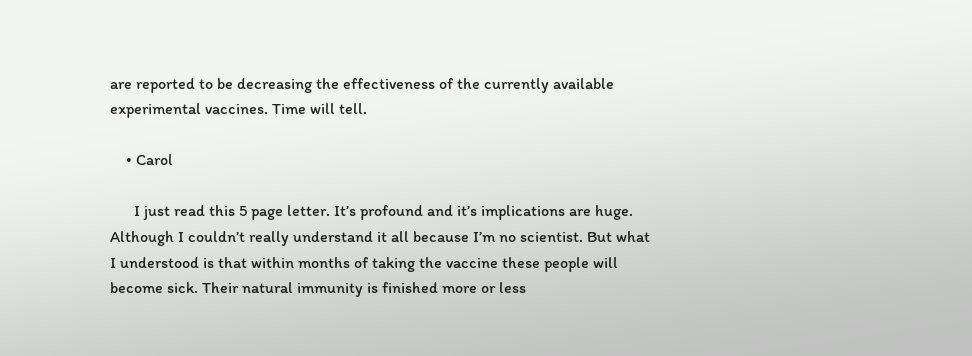are reported to be decreasing the effectiveness of the currently available experimental vaccines. Time will tell.

    • Carol

      I just read this 5 page letter. It’s profound and it’s implications are huge. Although I couldn’t really understand it all because I’m no scientist. But what I understood is that within months of taking the vaccine these people will become sick. Their natural immunity is finished more or less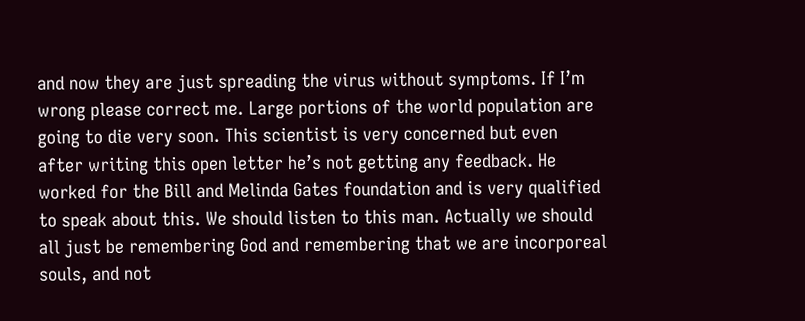and now they are just spreading the virus without symptoms. If I’m wrong please correct me. Large portions of the world population are going to die very soon. This scientist is very concerned but even after writing this open letter he’s not getting any feedback. He worked for the Bill and Melinda Gates foundation and is very qualified to speak about this. We should listen to this man. Actually we should all just be remembering God and remembering that we are incorporeal souls, and not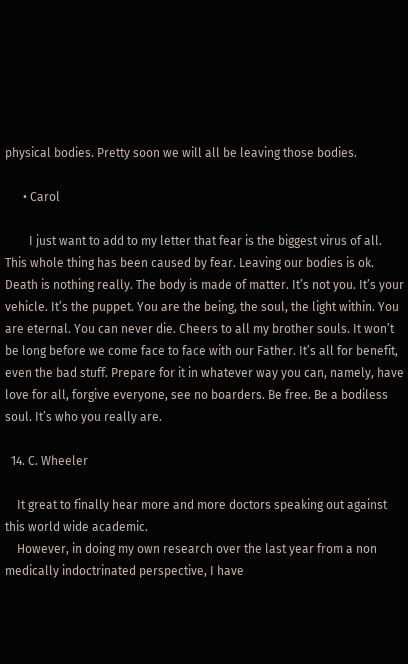physical bodies. Pretty soon we will all be leaving those bodies.

      • Carol

        I just want to add to my letter that fear is the biggest virus of all. This whole thing has been caused by fear. Leaving our bodies is ok. Death is nothing really. The body is made of matter. It’s not you. It’s your vehicle. It’s the puppet. You are the being, the soul, the light within. You are eternal. You can never die. Cheers to all my brother souls. It won’t be long before we come face to face with our Father. It’s all for benefit, even the bad stuff. Prepare for it in whatever way you can, namely, have love for all, forgive everyone, see no boarders. Be free. Be a bodiless soul. It’s who you really are.

  14. C. Wheeler

    It great to finally hear more and more doctors speaking out against this world wide academic.
    However, in doing my own research over the last year from a non medically indoctrinated perspective, I have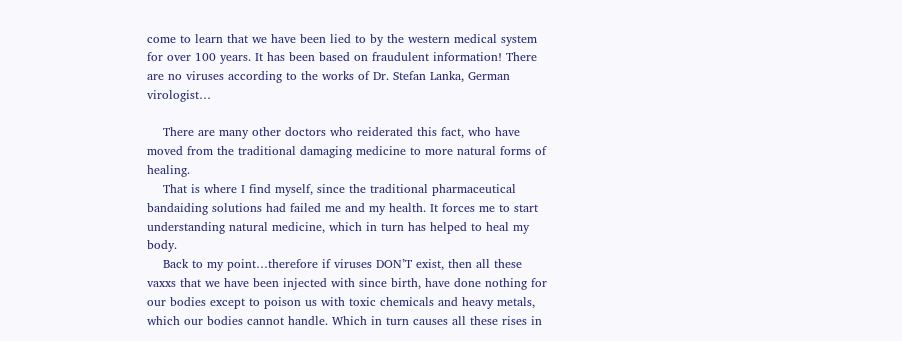come to learn that we have been lied to by the western medical system for over 100 years. It has been based on fraudulent information! There are no viruses according to the works of Dr. Stefan Lanka, German virologist…

    There are many other doctors who reiderated this fact, who have moved from the traditional damaging medicine to more natural forms of healing.
    That is where I find myself, since the traditional pharmaceutical bandaiding solutions had failed me and my health. It forces me to start understanding natural medicine, which in turn has helped to heal my body.
    Back to my point…therefore if viruses DON’T exist, then all these vaxxs that we have been injected with since birth, have done nothing for our bodies except to poison us with toxic chemicals and heavy metals, which our bodies cannot handle. Which in turn causes all these rises in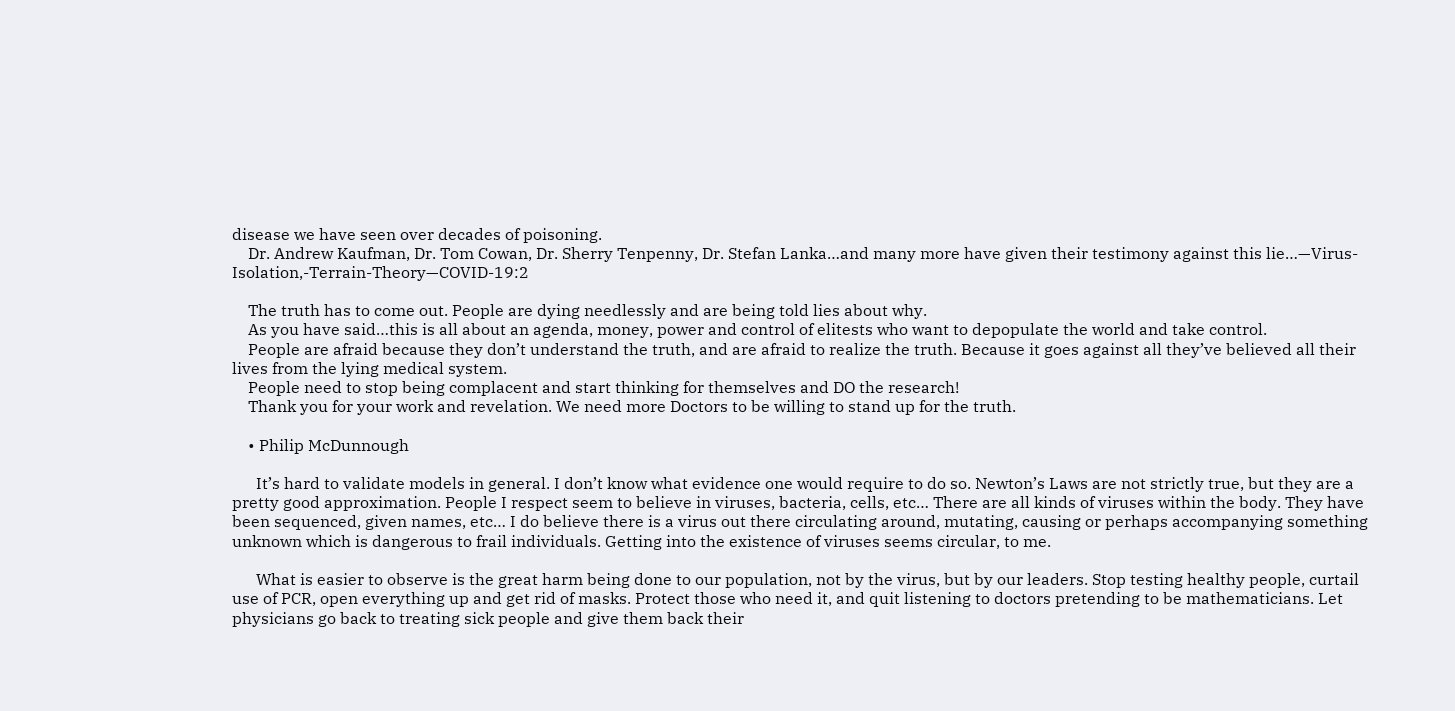disease we have seen over decades of poisoning.
    Dr. Andrew Kaufman, Dr. Tom Cowan, Dr. Sherry Tenpenny, Dr. Stefan Lanka…and many more have given their testimony against this lie…—Virus-Isolation,-Terrain-Theory—COVID-19:2

    The truth has to come out. People are dying needlessly and are being told lies about why.
    As you have said…this is all about an agenda, money, power and control of elitests who want to depopulate the world and take control.
    People are afraid because they don’t understand the truth, and are afraid to realize the truth. Because it goes against all they’ve believed all their lives from the lying medical system.
    People need to stop being complacent and start thinking for themselves and DO the research!
    Thank you for your work and revelation. We need more Doctors to be willing to stand up for the truth.

    • Philip McDunnough

      It’s hard to validate models in general. I don’t know what evidence one would require to do so. Newton’s Laws are not strictly true, but they are a pretty good approximation. People I respect seem to believe in viruses, bacteria, cells, etc… There are all kinds of viruses within the body. They have been sequenced, given names, etc… I do believe there is a virus out there circulating around, mutating, causing or perhaps accompanying something unknown which is dangerous to frail individuals. Getting into the existence of viruses seems circular, to me.

      What is easier to observe is the great harm being done to our population, not by the virus, but by our leaders. Stop testing healthy people, curtail use of PCR, open everything up and get rid of masks. Protect those who need it, and quit listening to doctors pretending to be mathematicians. Let physicians go back to treating sick people and give them back their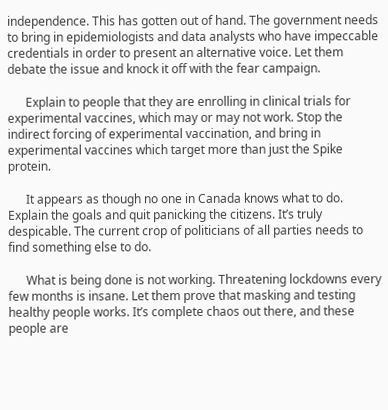independence. This has gotten out of hand. The government needs to bring in epidemiologists and data analysts who have impeccable credentials in order to present an alternative voice. Let them debate the issue and knock it off with the fear campaign.

      Explain to people that they are enrolling in clinical trials for experimental vaccines, which may or may not work. Stop the indirect forcing of experimental vaccination, and bring in experimental vaccines which target more than just the Spike protein.

      It appears as though no one in Canada knows what to do. Explain the goals and quit panicking the citizens. It’s truly despicable. The current crop of politicians of all parties needs to find something else to do.

      What is being done is not working. Threatening lockdowns every few months is insane. Let them prove that masking and testing healthy people works. It’s complete chaos out there, and these people are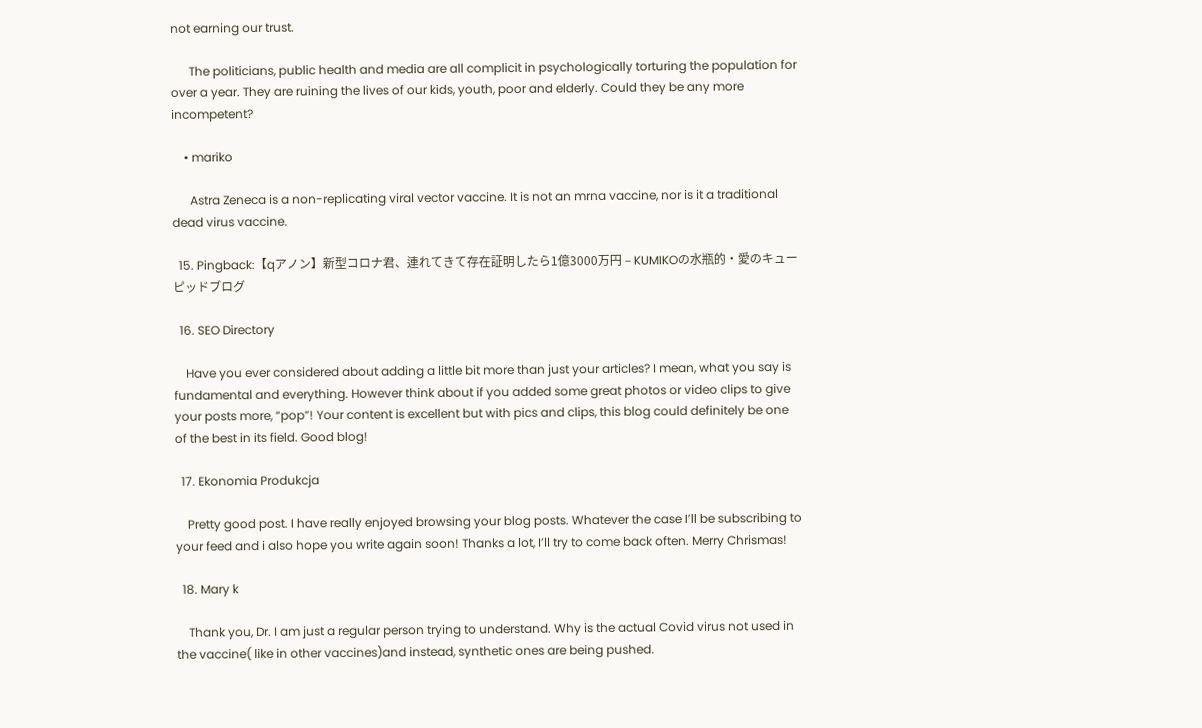not earning our trust.

      The politicians, public health and media are all complicit in psychologically torturing the population for over a year. They are ruining the lives of our kids, youth, poor and elderly. Could they be any more incompetent?

    • mariko

      Astra Zeneca is a non-replicating viral vector vaccine. It is not an mrna vaccine, nor is it a traditional dead virus vaccine.

  15. Pingback:【qアノン】新型コロナ君、連れてきて存在証明したら1億3000万円 – KUMIKOの水瓶的・愛のキューピッドブログ

  16. SEO Directory

    Have you ever considered about adding a little bit more than just your articles? I mean, what you say is fundamental and everything. However think about if you added some great photos or video clips to give your posts more, “pop”! Your content is excellent but with pics and clips, this blog could definitely be one of the best in its field. Good blog!

  17. Ekonomia Produkcja

    Pretty good post. I have really enjoyed browsing your blog posts. Whatever the case I’ll be subscribing to your feed and i also hope you write again soon! Thanks a lot, I’ll try to come back often. Merry Chrismas!

  18. Mary k

    Thank you, Dr. I am just a regular person trying to understand. Why is the actual Covid virus not used in the vaccine( like in other vaccines)and instead, synthetic ones are being pushed.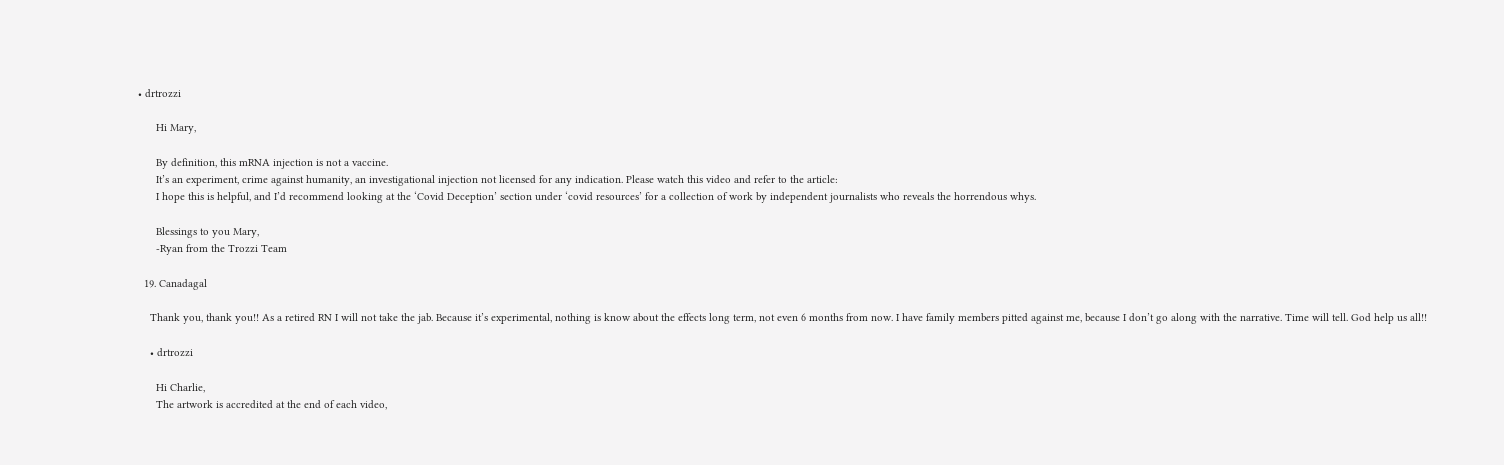• drtrozzi

      Hi Mary,

      By definition, this mRNA injection is not a vaccine.
      It’s an experiment, crime against humanity, an investigational injection not licensed for any indication. Please watch this video and refer to the article:
      I hope this is helpful, and I’d recommend looking at the ‘Covid Deception’ section under ‘covid resources’ for a collection of work by independent journalists who reveals the horrendous whys.

      Blessings to you Mary,
      -Ryan from the Trozzi Team

  19. Canadagal

    Thank you, thank you!! As a retired RN I will not take the jab. Because it’s experimental, nothing is know about the effects long term, not even 6 months from now. I have family members pitted against me, because I don’t go along with the narrative. Time will tell. God help us all!!

    • drtrozzi

      Hi Charlie,
      The artwork is accredited at the end of each video,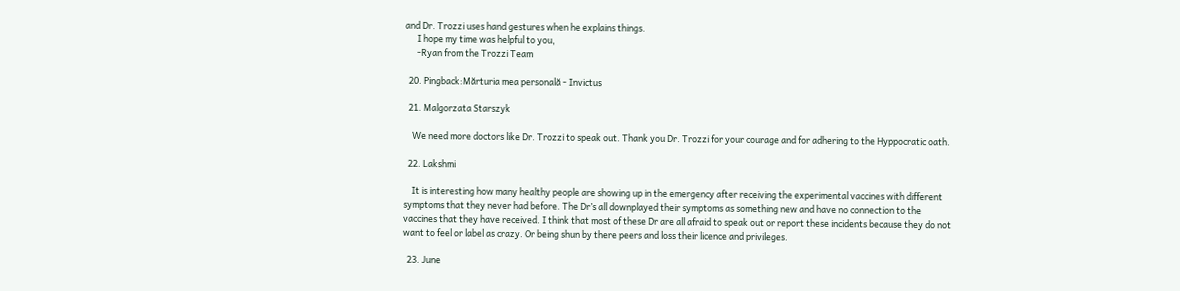and Dr. Trozzi uses hand gestures when he explains things.
      I hope my time was helpful to you,
      -Ryan from the Trozzi Team

  20. Pingback:Mărturia mea personală - Invictus

  21. Malgorzata Starszyk

    We need more doctors like Dr. Trozzi to speak out. Thank you Dr. Trozzi for your courage and for adhering to the Hyppocratic oath.

  22. Lakshmi

    It is interesting how many healthy people are showing up in the emergency after receiving the experimental vaccines with different symptoms that they never had before. The Dr’s all downplayed their symptoms as something new and have no connection to the vaccines that they have received. I think that most of these Dr are all afraid to speak out or report these incidents because they do not want to feel or label as crazy. Or being shun by there peers and loss their licence and privileges.

  23. June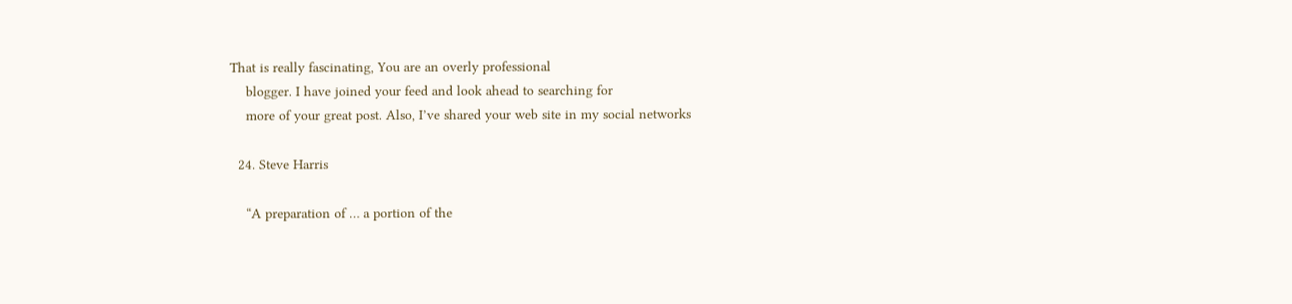That is really fascinating, You are an overly professional
    blogger. I have joined your feed and look ahead to searching for
    more of your great post. Also, I’ve shared your web site in my social networks

  24. Steve Harris

    “A preparation of … a portion of the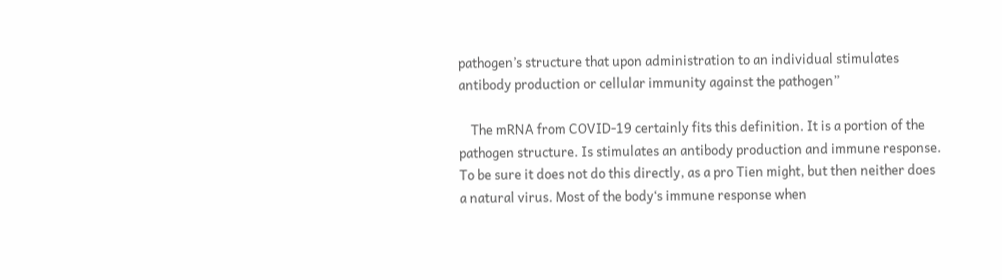pathogen’s structure that upon administration to an individual stimulates antibody production or cellular immunity against the pathogen”

    The mRNA from COVID-19 certainly fits this definition. It is a portion of the pathogen structure. Is stimulates an antibody production and immune response. To be sure it does not do this directly, as a pro Tien might, but then neither does a natural virus. Most of the body‘s immune response when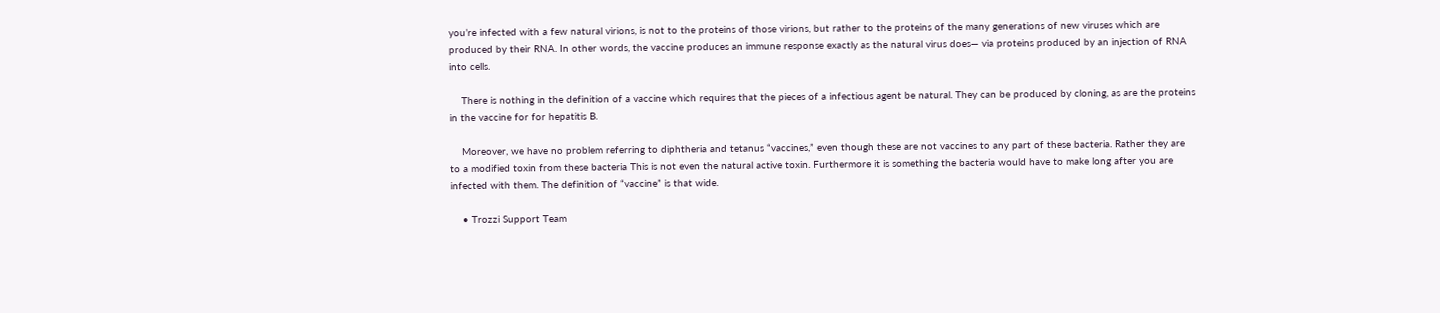you’re infected with a few natural virions, is not to the proteins of those virions, but rather to the proteins of the many generations of new viruses which are produced by their RNA. In other words, the vaccine produces an immune response exactly as the natural virus does— via proteins produced by an injection of RNA into cells.

    There is nothing in the definition of a vaccine which requires that the pieces of a infectious agent be natural. They can be produced by cloning, as are the proteins in the vaccine for for hepatitis B.

    Moreover, we have no problem referring to diphtheria and tetanus “vaccines,” even though these are not vaccines to any part of these bacteria. Rather they are to a modified toxin from these bacteria This is not even the natural active toxin. Furthermore it is something the bacteria would have to make long after you are infected with them. The definition of “vaccine” is that wide.

    • Trozzi Support Team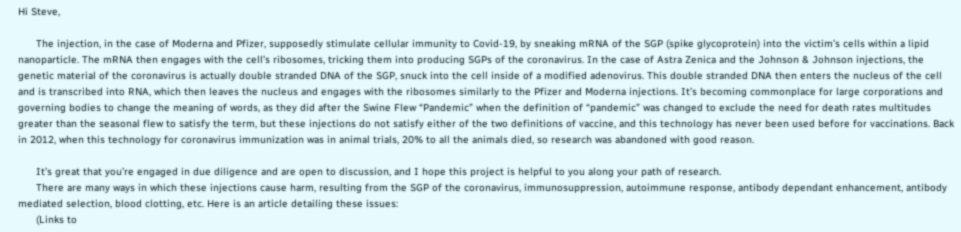Hi Steve,

      The injection, in the case of Moderna and Pfizer, supposedly stimulate cellular immunity to Covid-19, by sneaking mRNA of the SGP (spike glycoprotein) into the victim’s cells within a lipid nanoparticle. The mRNA then engages with the cell’s ribosomes, tricking them into producing SGPs of the coronavirus. In the case of Astra Zenica and the Johnson & Johnson injections, the genetic material of the coronavirus is actually double stranded DNA of the SGP, snuck into the cell inside of a modified adenovirus. This double stranded DNA then enters the nucleus of the cell and is transcribed into RNA, which then leaves the nucleus and engages with the ribosomes similarly to the Pfizer and Moderna injections. It’s becoming commonplace for large corporations and governing bodies to change the meaning of words, as they did after the Swine Flew “Pandemic” when the definition of “pandemic” was changed to exclude the need for death rates multitudes greater than the seasonal flew to satisfy the term, but these injections do not satisfy either of the two definitions of vaccine, and this technology has never been used before for vaccinations. Back in 2012, when this technology for coronavirus immunization was in animal trials, 20% to all the animals died, so research was abandoned with good reason.

      It’s great that you’re engaged in due diligence and are open to discussion, and I hope this project is helpful to you along your path of research.
      There are many ways in which these injections cause harm, resulting from the SGP of the coronavirus, immunosuppression, autoimmune response, antibody dependant enhancement, antibody mediated selection, blood clotting, etc. Here is an article detailing these issues:
      (Links to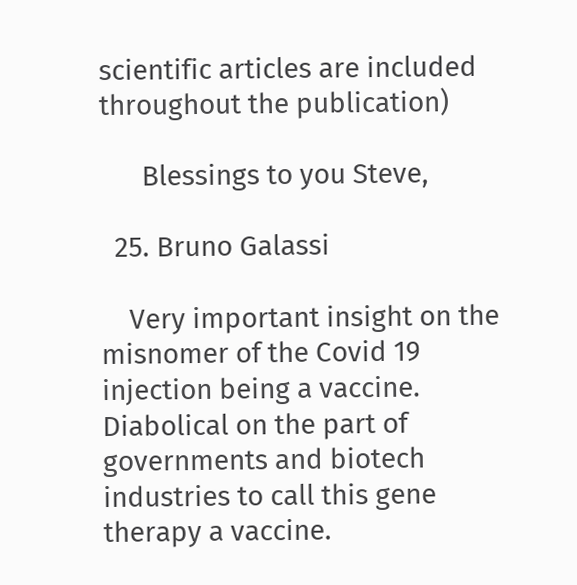scientific articles are included throughout the publication)

      Blessings to you Steve,

  25. Bruno Galassi

    Very important insight on the misnomer of the Covid 19 injection being a vaccine. Diabolical on the part of governments and biotech industries to call this gene therapy a vaccine.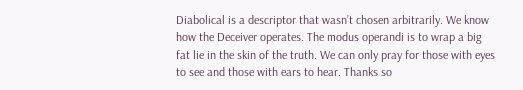Diabolical is a descriptor that wasn’t chosen arbitrarily. We know how the Deceiver operates. The modus operandi is to wrap a big fat lie in the skin of the truth. We can only pray for those with eyes to see and those with ears to hear. Thanks so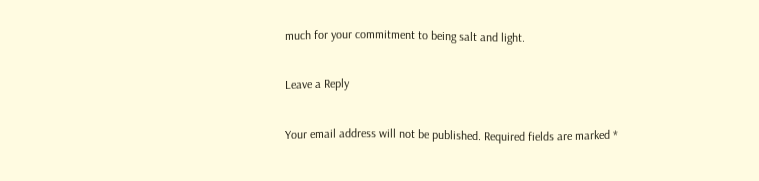much for your commitment to being salt and light.

Leave a Reply

Your email address will not be published. Required fields are marked *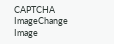CAPTCHA ImageChange Image